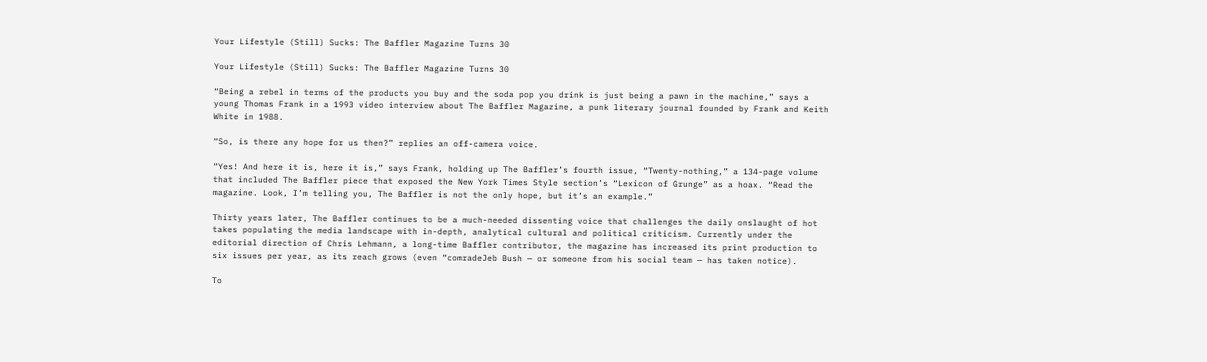Your Lifestyle (Still) Sucks: The Baffler Magazine Turns 30

Your Lifestyle (Still) Sucks: The Baffler Magazine Turns 30

“Being a rebel in terms of the products you buy and the soda pop you drink is just being a pawn in the machine,” says a young Thomas Frank in a 1993 video interview about The Baffler Magazine, a punk literary journal founded by Frank and Keith White in 1988.

“So, is there any hope for us then?” replies an off-camera voice.

“Yes! And here it is, here it is,” says Frank, holding up The Baffler’s fourth issue, “Twenty-nothing,” a 134-page volume that included The Baffler piece that exposed the New York Times Style section’s “Lexicon of Grunge” as a hoax. “Read the magazine. Look, I’m telling you, The Baffler is not the only hope, but it’s an example.”

Thirty years later, The Baffler continues to be a much-needed dissenting voice that challenges the daily onslaught of hot takes populating the media landscape with in-depth, analytical cultural and political criticism. Currently under the editorial direction of Chris Lehmann, a long-time Baffler contributor, the magazine has increased its print production to six issues per year, as its reach grows (even “comradeJeb Bush — or someone from his social team — has taken notice).

To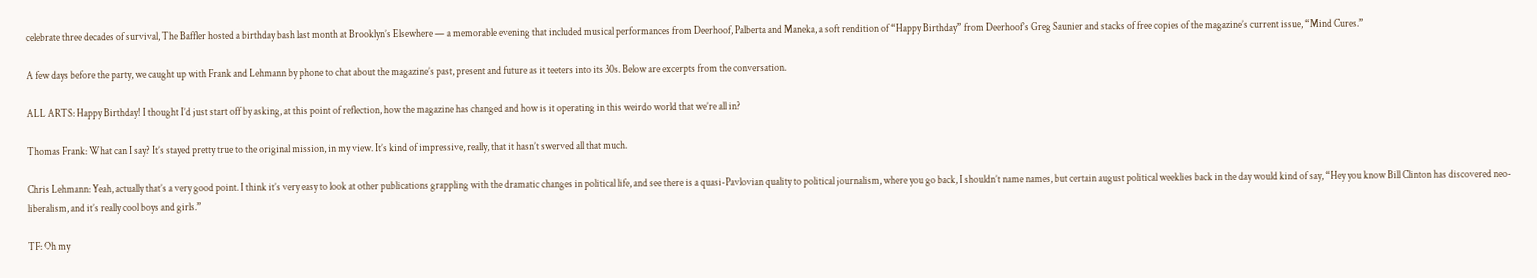celebrate three decades of survival, The Baffler hosted a birthday bash last month at Brooklyn’s Elsewhere — a memorable evening that included musical performances from Deerhoof, Palberta and Maneka, a soft rendition of “Happy Birthday” from Deerhoof’s Greg Saunier and stacks of free copies of the magazine’s current issue, “Mind Cures.”

A few days before the party, we caught up with Frank and Lehmann by phone to chat about the magazine’s past, present and future as it teeters into its 30s. Below are excerpts from the conversation.

ALL ARTS: Happy Birthday! I thought I’d just start off by asking, at this point of reflection, how the magazine has changed and how is it operating in this weirdo world that we’re all in?

Thomas Frank: What can I say? It’s stayed pretty true to the original mission, in my view. It’s kind of impressive, really, that it hasn’t swerved all that much.

Chris Lehmann: Yeah, actually that’s a very good point. I think it’s very easy to look at other publications grappling with the dramatic changes in political life, and see there is a quasi-Pavlovian quality to political journalism, where you go back, I shouldn’t name names, but certain august political weeklies back in the day would kind of say, “Hey you know Bill Clinton has discovered neo-liberalism, and it’s really cool boys and girls.”

TF: Oh my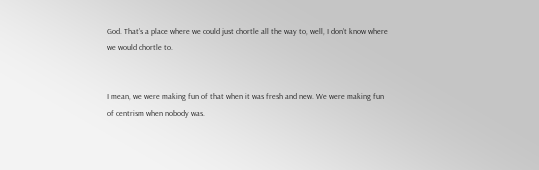God. That’s a place where we could just chortle all the way to, well, I don’t know where we would chortle to.


I mean, we were making fun of that when it was fresh and new. We were making fun of centrism when nobody was.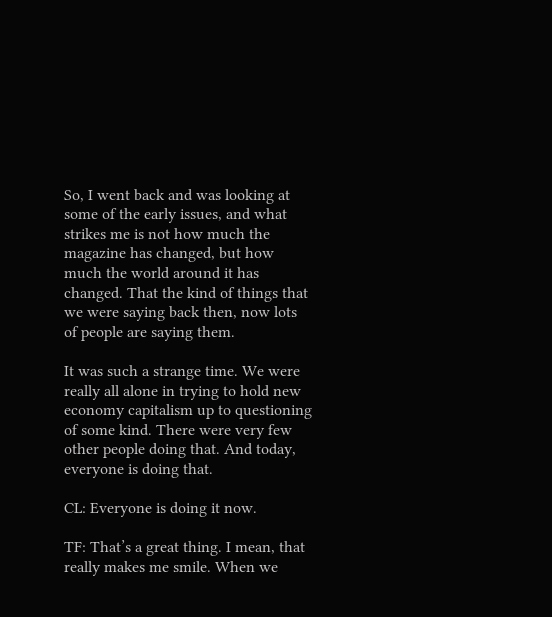So, I went back and was looking at some of the early issues, and what strikes me is not how much the magazine has changed, but how much the world around it has changed. That the kind of things that we were saying back then, now lots of people are saying them.

It was such a strange time. We were really all alone in trying to hold new economy capitalism up to questioning of some kind. There were very few other people doing that. And today, everyone is doing that.

CL: Everyone is doing it now.

TF: That’s a great thing. I mean, that really makes me smile. When we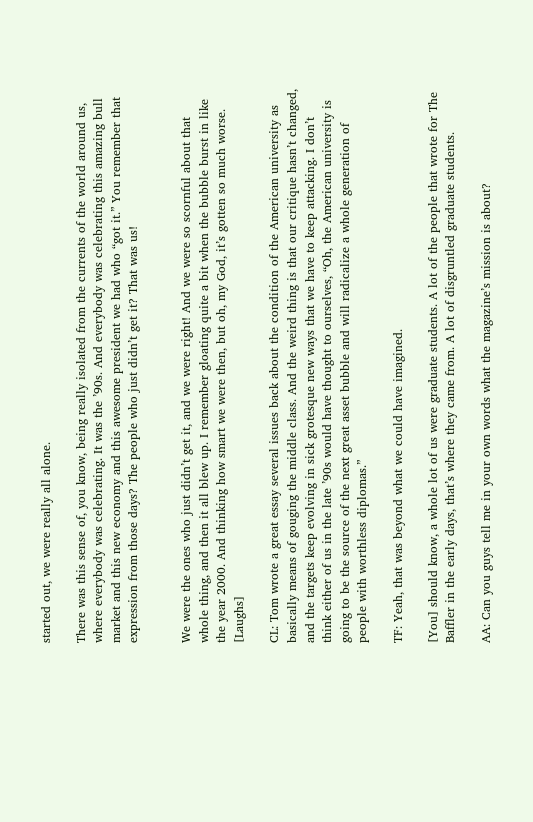started out, we were really all alone.

There was this sense of, you know, being really isolated from the currents of the world around us, where everybody was celebrating. It was the ’90s. And everybody was celebrating this amazing bull market and this new economy and this awesome president we had who “got it.” You remember that expression from those days? The people who just didn’t get it? That was us!


We were the ones who just didn’t get it, and we were right! And we were so scornful about that whole thing, and then it all blew up. I remember gloating quite a bit when the bubble burst in like the year 2000. And thinking how smart we were then, but oh, my God, it’s gotten so much worse. [Laughs]

CL: Tom wrote a great essay several issues back about the condition of the American university as basically means of gouging the middle class. And the weird thing is that our critique hasn’t changed, and the targets keep evolving in sick grotesque new ways that we have to keep attacking. I don’t think either of us in the late ’90s would have thought to ourselves, “Oh, the American university is going to be the source of the next great asset bubble and will radicalize a whole generation of people with worthless diplomas.”

TF: Yeah, that was beyond what we could have imagined.

[You] should know, a whole lot of us were graduate students. A lot of the people that wrote for The Baffler in the early days, that’s where they came from. A lot of disgruntled graduate students.

AA: Can you guys tell me in your own words what the magazine’s mission is about?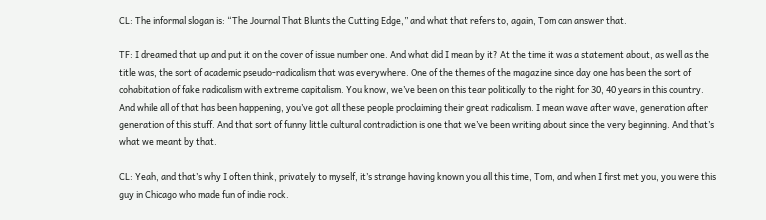CL: The informal slogan is: “The Journal That Blunts the Cutting Edge,” and what that refers to, again, Tom can answer that.

TF: I dreamed that up and put it on the cover of issue number one. And what did I mean by it? At the time it was a statement about, as well as the title was, the sort of academic pseudo-radicalism that was everywhere. One of the themes of the magazine since day one has been the sort of cohabitation of fake radicalism with extreme capitalism. You know, we’ve been on this tear politically to the right for 30, 40 years in this country. And while all of that has been happening, you’ve got all these people proclaiming their great radicalism. I mean wave after wave, generation after generation of this stuff. And that sort of funny little cultural contradiction is one that we’ve been writing about since the very beginning. And that’s what we meant by that.

CL: Yeah, and that’s why I often think, privately to myself, it’s strange having known you all this time, Tom, and when I first met you, you were this guy in Chicago who made fun of indie rock.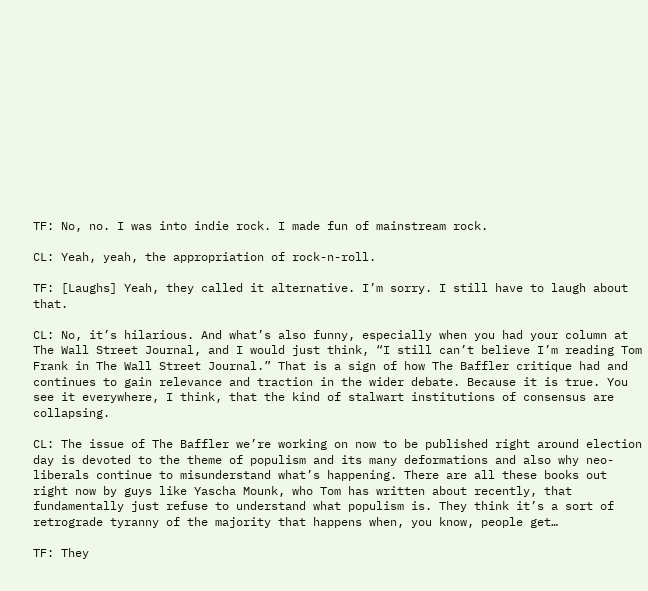TF: No, no. I was into indie rock. I made fun of mainstream rock.

CL: Yeah, yeah, the appropriation of rock-n-roll.

TF: [Laughs] Yeah, they called it alternative. I’m sorry. I still have to laugh about that.

CL: No, it’s hilarious. And what’s also funny, especially when you had your column at The Wall Street Journal, and I would just think, “I still can’t believe I’m reading Tom Frank in The Wall Street Journal.” That is a sign of how The Baffler critique had and continues to gain relevance and traction in the wider debate. Because it is true. You see it everywhere, I think, that the kind of stalwart institutions of consensus are collapsing.

CL: The issue of The Baffler we’re working on now to be published right around election day is devoted to the theme of populism and its many deformations and also why neo-liberals continue to misunderstand what’s happening. There are all these books out right now by guys like Yascha Mounk, who Tom has written about recently, that fundamentally just refuse to understand what populism is. They think it’s a sort of retrograde tyranny of the majority that happens when, you know, people get…

TF: They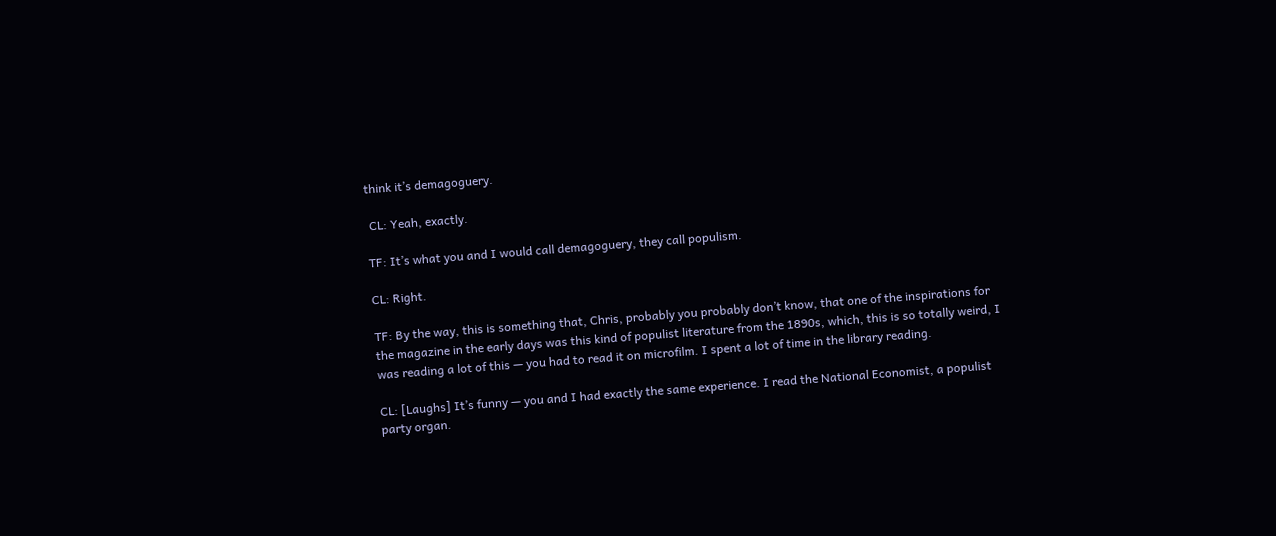think it’s demagoguery.

 CL: Yeah, exactly.

TF: It’s what you and I would call demagoguery, they call populism.

CL: Right.

TF: By the way, this is something that, Chris, probably you probably don’t know, that one of the inspirations for the magazine in the early days was this kind of populist literature from the 1890s, which, this is so totally weird, I was reading a lot of this — you had to read it on microfilm. I spent a lot of time in the library reading.

CL: [Laughs] It’s funny — you and I had exactly the same experience. I read the National Economist, a populist party organ.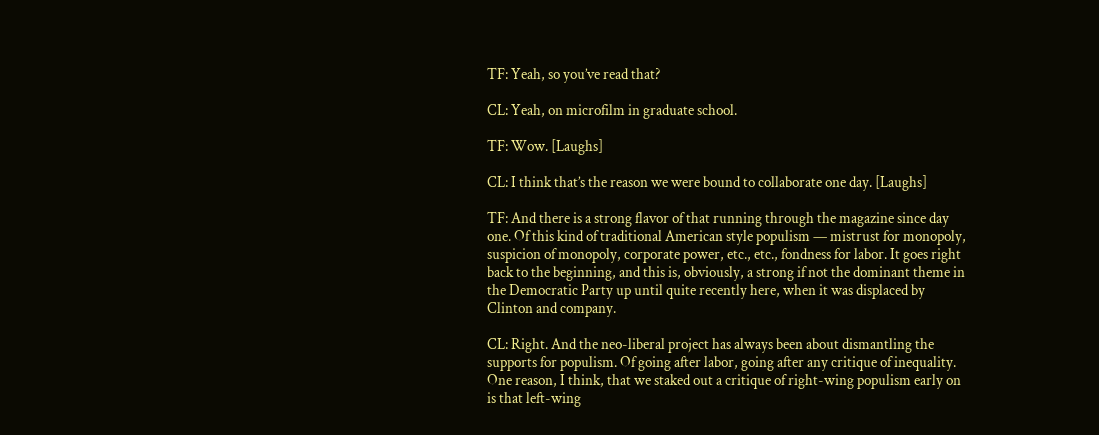TF: Yeah, so you’ve read that?

CL: Yeah, on microfilm in graduate school.

TF: Wow. [Laughs]

CL: I think that’s the reason we were bound to collaborate one day. [Laughs]

TF: And there is a strong flavor of that running through the magazine since day one. Of this kind of traditional American style populism — mistrust for monopoly, suspicion of monopoly, corporate power, etc., etc., fondness for labor. It goes right back to the beginning, and this is, obviously, a strong if not the dominant theme in the Democratic Party up until quite recently here, when it was displaced by Clinton and company.

CL: Right. And the neo-liberal project has always been about dismantling the supports for populism. Of going after labor, going after any critique of inequality. One reason, I think, that we staked out a critique of right-wing populism early on is that left-wing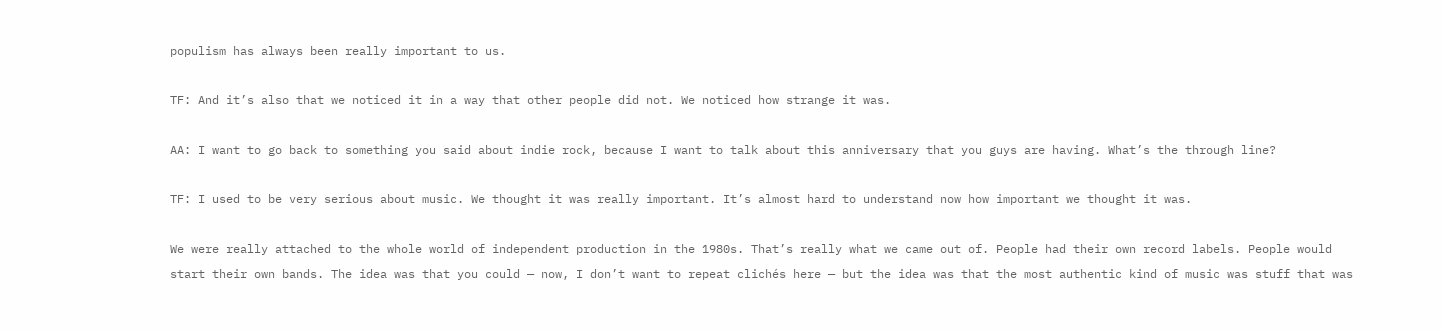populism has always been really important to us.

TF: And it’s also that we noticed it in a way that other people did not. We noticed how strange it was.

AA: I want to go back to something you said about indie rock, because I want to talk about this anniversary that you guys are having. What’s the through line?

TF: I used to be very serious about music. We thought it was really important. It’s almost hard to understand now how important we thought it was.

We were really attached to the whole world of independent production in the 1980s. That’s really what we came out of. People had their own record labels. People would start their own bands. The idea was that you could — now, I don’t want to repeat clichés here — but the idea was that the most authentic kind of music was stuff that was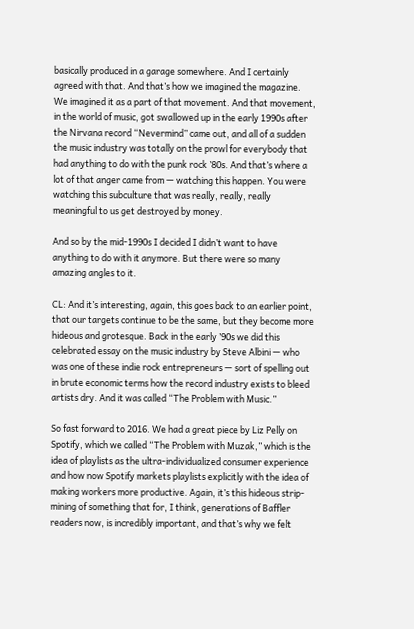basically produced in a garage somewhere. And I certainly agreed with that. And that’s how we imagined the magazine. We imagined it as a part of that movement. And that movement, in the world of music, got swallowed up in the early 1990s after the Nirvana record “Nevermind” came out, and all of a sudden the music industry was totally on the prowl for everybody that had anything to do with the punk rock ’80s. And that’s where a lot of that anger came from — watching this happen. You were watching this subculture that was really, really, really meaningful to us get destroyed by money.

And so by the mid-1990s I decided I didn’t want to have anything to do with it anymore. But there were so many amazing angles to it.

CL: And it’s interesting, again, this goes back to an earlier point, that our targets continue to be the same, but they become more hideous and grotesque. Back in the early ’90s we did this celebrated essay on the music industry by Steve Albini — who was one of these indie rock entrepreneurs — sort of spelling out in brute economic terms how the record industry exists to bleed artists dry. And it was called “The Problem with Music.”

So fast forward to 2016. We had a great piece by Liz Pelly on Spotify, which we called “The Problem with Muzak,” which is the idea of playlists as the ultra-individualized consumer experience and how now Spotify markets playlists explicitly with the idea of making workers more productive. Again, it’s this hideous strip-mining of something that for, I think, generations of Baffler readers now, is incredibly important, and that’s why we felt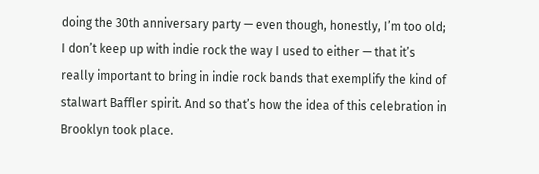doing the 30th anniversary party — even though, honestly, I’m too old; I don’t keep up with indie rock the way I used to either — that it’s really important to bring in indie rock bands that exemplify the kind of stalwart Baffler spirit. And so that’s how the idea of this celebration in Brooklyn took place.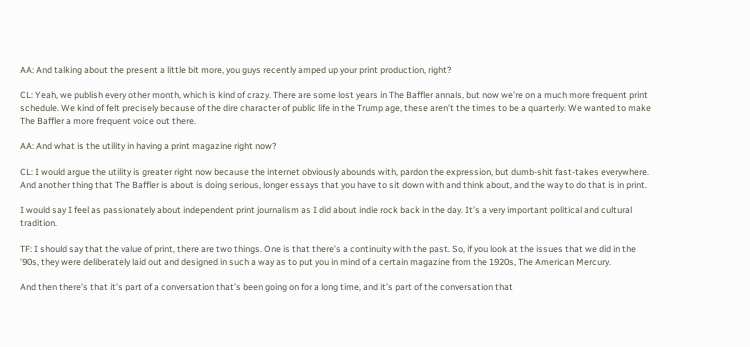AA: And talking about the present a little bit more, you guys recently amped up your print production, right?

CL: Yeah, we publish every other month, which is kind of crazy. There are some lost years in The Baffler annals, but now we’re on a much more frequent print schedule. We kind of felt precisely because of the dire character of public life in the Trump age, these aren’t the times to be a quarterly. We wanted to make The Baffler a more frequent voice out there.

AA: And what is the utility in having a print magazine right now?

CL: I would argue the utility is greater right now because the internet obviously abounds with, pardon the expression, but dumb-shit fast-takes everywhere. And another thing that The Baffler is about is doing serious, longer essays that you have to sit down with and think about, and the way to do that is in print.

I would say I feel as passionately about independent print journalism as I did about indie rock back in the day. It’s a very important political and cultural tradition.

TF: I should say that the value of print, there are two things. One is that there’s a continuity with the past. So, if you look at the issues that we did in the ’90s, they were deliberately laid out and designed in such a way as to put you in mind of a certain magazine from the 1920s, The American Mercury.

And then there’s that it’s part of a conversation that’s been going on for a long time, and it’s part of the conversation that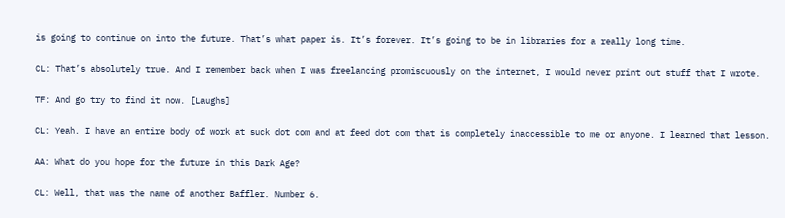is going to continue on into the future. That’s what paper is. It’s forever. It’s going to be in libraries for a really long time.

CL: That’s absolutely true. And I remember back when I was freelancing promiscuously on the internet, I would never print out stuff that I wrote.

TF: And go try to find it now. [Laughs]

CL: Yeah. I have an entire body of work at suck dot com and at feed dot com that is completely inaccessible to me or anyone. I learned that lesson.

AA: What do you hope for the future in this Dark Age?

CL: Well, that was the name of another Baffler. Number 6.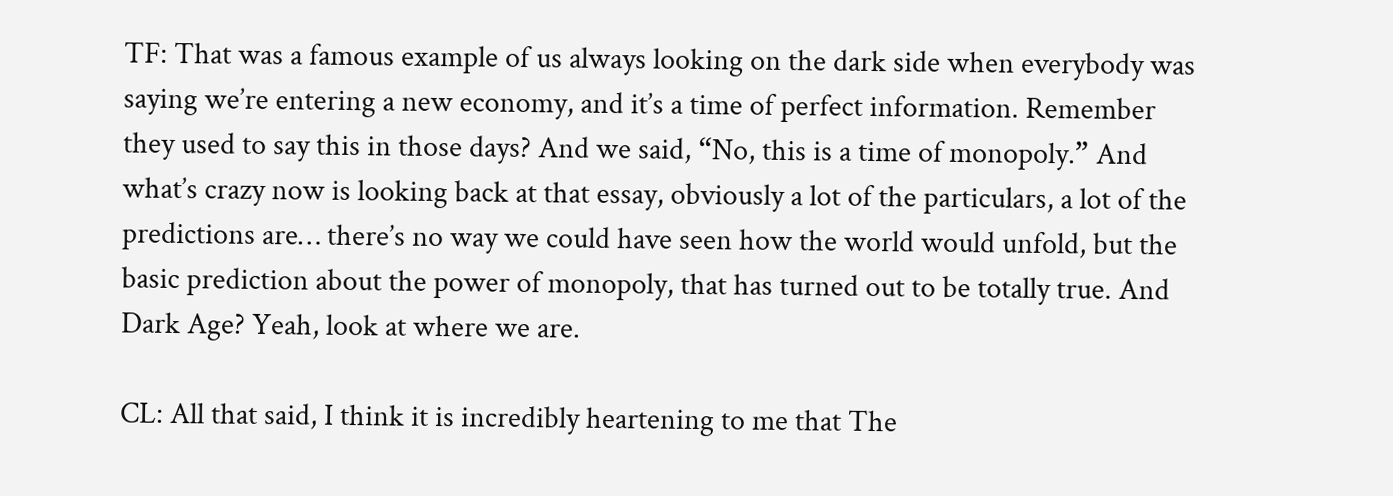TF: That was a famous example of us always looking on the dark side when everybody was saying we’re entering a new economy, and it’s a time of perfect information. Remember they used to say this in those days? And we said, “No, this is a time of monopoly.” And what’s crazy now is looking back at that essay, obviously a lot of the particulars, a lot of the predictions are… there’s no way we could have seen how the world would unfold, but the basic prediction about the power of monopoly, that has turned out to be totally true. And Dark Age? Yeah, look at where we are.

CL: All that said, I think it is incredibly heartening to me that The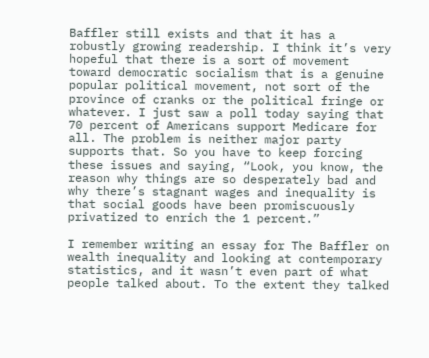Baffler still exists and that it has a robustly growing readership. I think it’s very hopeful that there is a sort of movement toward democratic socialism that is a genuine popular political movement, not sort of the province of cranks or the political fringe or whatever. I just saw a poll today saying that 70 percent of Americans support Medicare for all. The problem is neither major party supports that. So you have to keep forcing these issues and saying, “Look, you know, the reason why things are so desperately bad and why there’s stagnant wages and inequality is that social goods have been promiscuously privatized to enrich the 1 percent.”

I remember writing an essay for The Baffler on wealth inequality and looking at contemporary statistics, and it wasn’t even part of what people talked about. To the extent they talked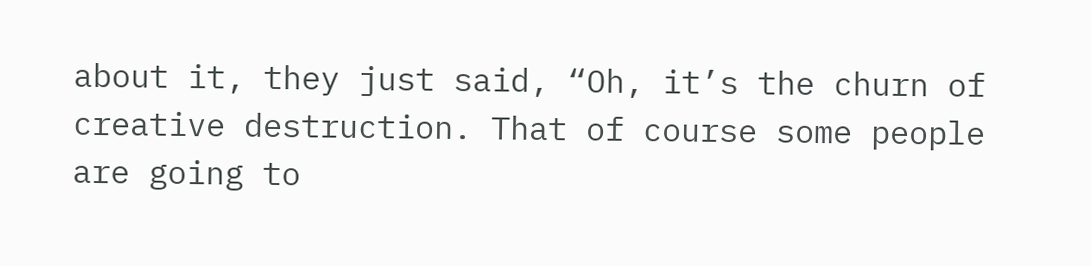about it, they just said, “Oh, it’s the churn of creative destruction. That of course some people are going to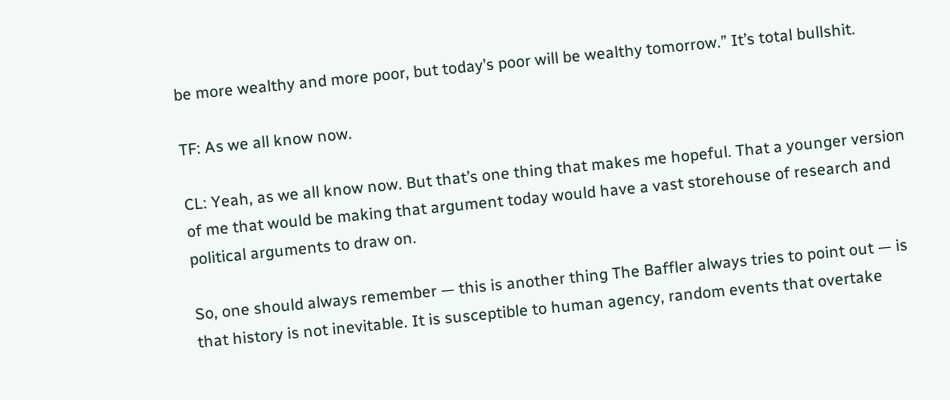be more wealthy and more poor, but today’s poor will be wealthy tomorrow.” It’s total bullshit.

TF: As we all know now.

CL: Yeah, as we all know now. But that’s one thing that makes me hopeful. That a younger version of me that would be making that argument today would have a vast storehouse of research and political arguments to draw on.

So, one should always remember — this is another thing The Baffler always tries to point out — is that history is not inevitable. It is susceptible to human agency, random events that overtake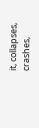it, collapses, crashes,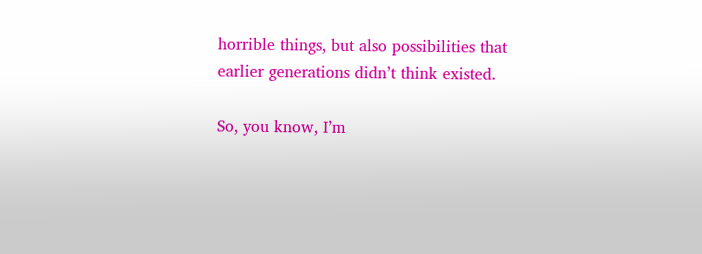horrible things, but also possibilities that earlier generations didn’t think existed.

So, you know, I’m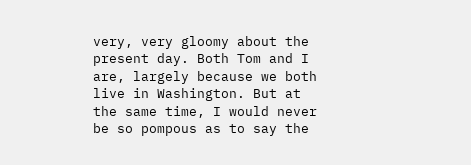very, very gloomy about the present day. Both Tom and I are, largely because we both live in Washington. But at the same time, I would never be so pompous as to say the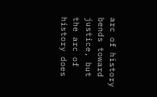arc of history bends toward justice, but the arc of history does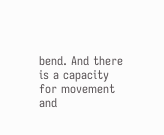bend. And there is a capacity for movement and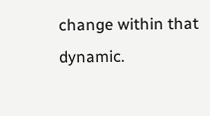change within that dynamic.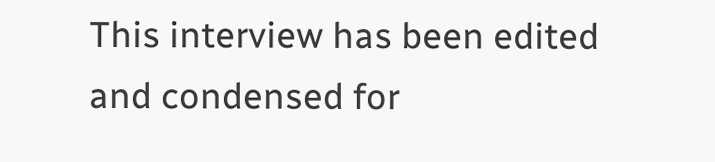This interview has been edited and condensed for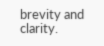brevity and clarity.